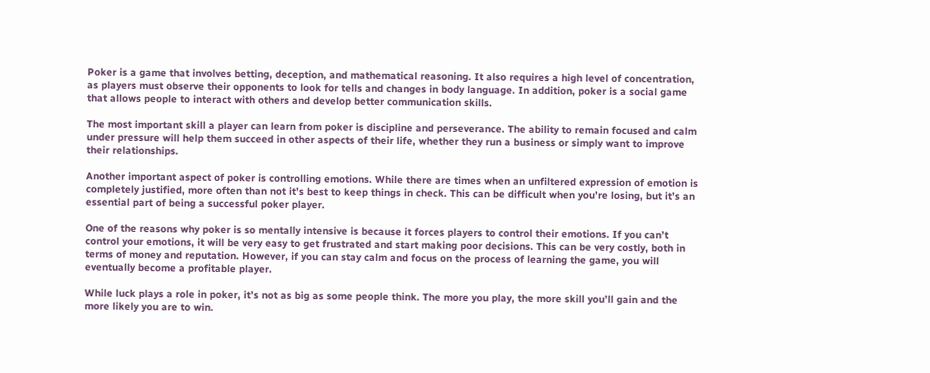Poker is a game that involves betting, deception, and mathematical reasoning. It also requires a high level of concentration, as players must observe their opponents to look for tells and changes in body language. In addition, poker is a social game that allows people to interact with others and develop better communication skills.

The most important skill a player can learn from poker is discipline and perseverance. The ability to remain focused and calm under pressure will help them succeed in other aspects of their life, whether they run a business or simply want to improve their relationships.

Another important aspect of poker is controlling emotions. While there are times when an unfiltered expression of emotion is completely justified, more often than not it’s best to keep things in check. This can be difficult when you’re losing, but it’s an essential part of being a successful poker player.

One of the reasons why poker is so mentally intensive is because it forces players to control their emotions. If you can’t control your emotions, it will be very easy to get frustrated and start making poor decisions. This can be very costly, both in terms of money and reputation. However, if you can stay calm and focus on the process of learning the game, you will eventually become a profitable player.

While luck plays a role in poker, it’s not as big as some people think. The more you play, the more skill you’ll gain and the more likely you are to win.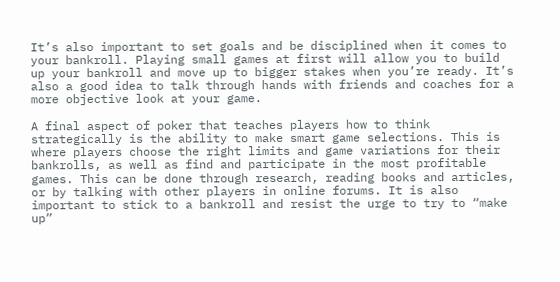It’s also important to set goals and be disciplined when it comes to your bankroll. Playing small games at first will allow you to build up your bankroll and move up to bigger stakes when you’re ready. It’s also a good idea to talk through hands with friends and coaches for a more objective look at your game.

A final aspect of poker that teaches players how to think strategically is the ability to make smart game selections. This is where players choose the right limits and game variations for their bankrolls, as well as find and participate in the most profitable games. This can be done through research, reading books and articles, or by talking with other players in online forums. It is also important to stick to a bankroll and resist the urge to try to “make up”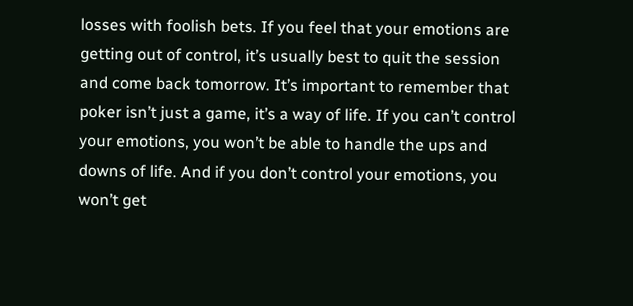losses with foolish bets. If you feel that your emotions are getting out of control, it’s usually best to quit the session and come back tomorrow. It’s important to remember that poker isn’t just a game, it’s a way of life. If you can’t control your emotions, you won’t be able to handle the ups and downs of life. And if you don’t control your emotions, you won’t get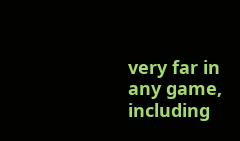very far in any game, including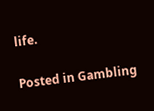life.

Posted in Gambling